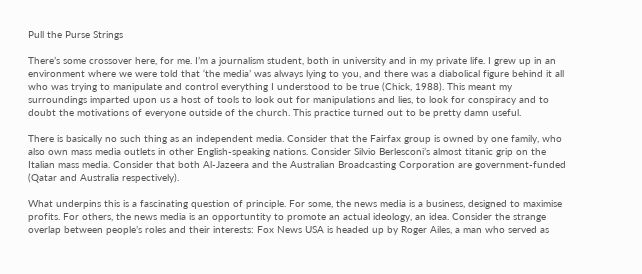Pull the Purse Strings

There’s some crossover here, for me. I’m a journalism student, both in university and in my private life. I grew up in an environment where we were told that ‘the media’ was always lying to you, and there was a diabolical figure behind it all who was trying to manipulate and control everything I understood to be true (Chick, 1988). This meant my surroundings imparted upon us a host of tools to look out for manipulations and lies, to look for conspiracy and to doubt the motivations of everyone outside of the church. This practice turned out to be pretty damn useful.

There is basically no such thing as an independent media. Consider that the Fairfax group is owned by one family, who also own mass media outlets in other English-speaking nations. Consider Silvio Berlesconi’s almost titanic grip on the Italian mass media. Consider that both Al-Jazeera and the Australian Broadcasting Corporation are government-funded (Qatar and Australia respectively).

What underpins this is a fascinating question of principle. For some, the news media is a business, designed to maximise profits. For others, the news media is an opportuntity to promote an actual ideology, an idea. Consider the strange overlap between people’s roles and their interests: Fox News USA is headed up by Roger Ailes, a man who served as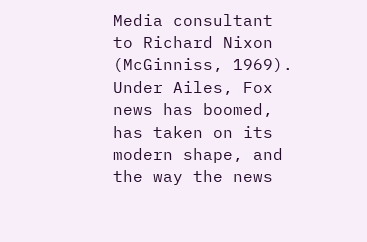Media consultant to Richard Nixon (McGinniss, 1969). Under Ailes, Fox news has boomed, has taken on its modern shape, and the way the news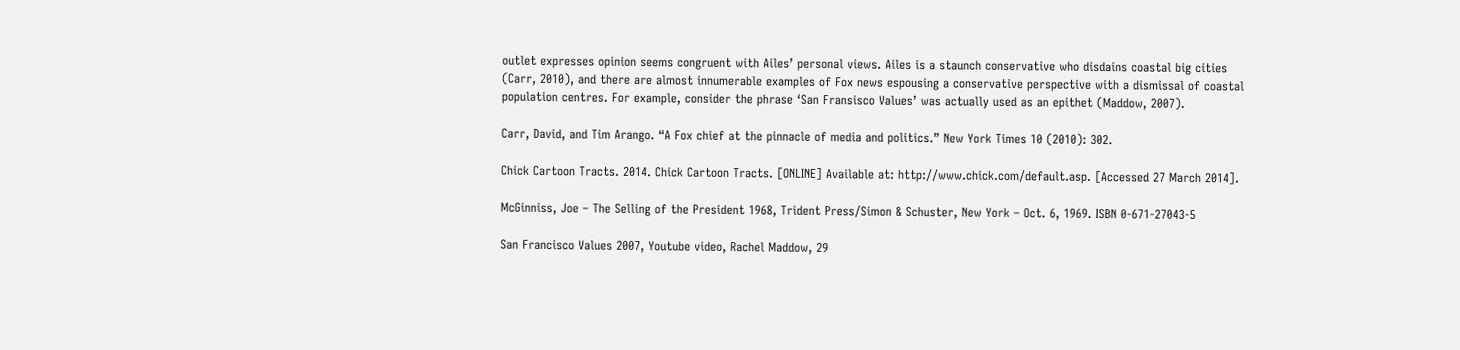outlet expresses opinion seems congruent with Ailes’ personal views. Ailes is a staunch conservative who disdains coastal big cities (Carr, 2010), and there are almost innumerable examples of Fox news espousing a conservative perspective with a dismissal of coastal population centres. For example, consider the phrase ‘San Fransisco Values’ was actually used as an epithet (Maddow, 2007).

Carr, David, and Tim Arango. “A Fox chief at the pinnacle of media and politics.” New York Times 10 (2010): 302.

Chick Cartoon Tracts. 2014. Chick Cartoon Tracts. [ONLINE] Available at: http://www.chick.com/default.asp. [Accessed 27 March 2014].

McGinniss, Joe – The Selling of the President 1968, Trident Press/Simon & Schuster, New York – Oct. 6, 1969. ISBN 0-671-27043-5

San Francisco Values 2007, Youtube video, Rachel Maddow, 29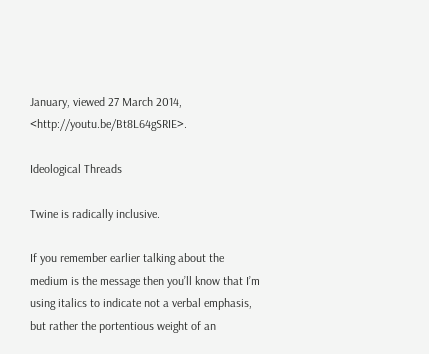January, viewed 27 March 2014, <http://youtu.be/Bt8L64gSRIE>.

Ideological Threads

Twine is radically inclusive.

If you remember earlier talking about the medium is the message then you’ll know that I’m using italics to indicate not a verbal emphasis, but rather the portentious weight of an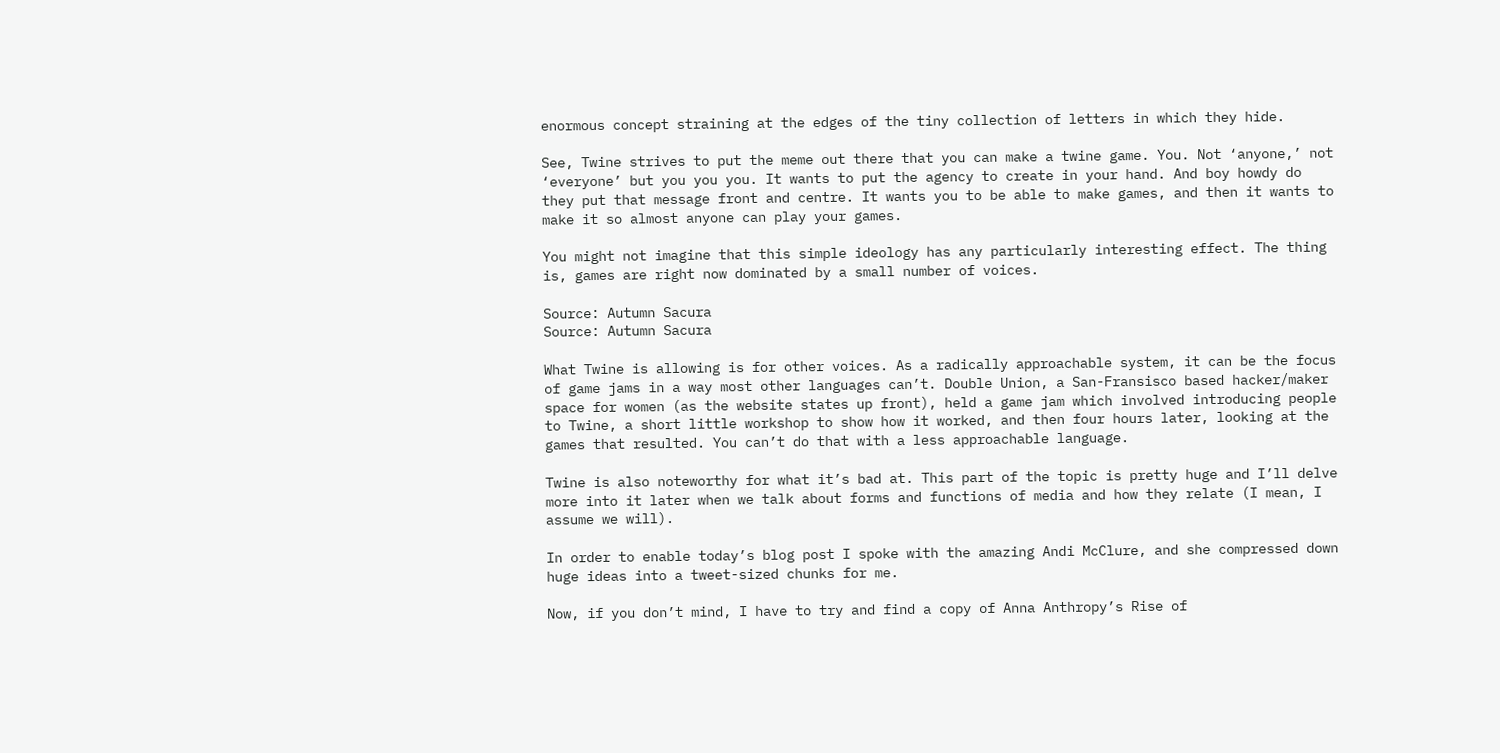enormous concept straining at the edges of the tiny collection of letters in which they hide.

See, Twine strives to put the meme out there that you can make a twine game. You. Not ‘anyone,’ not ‘everyone’ but you you you. It wants to put the agency to create in your hand. And boy howdy do they put that message front and centre. It wants you to be able to make games, and then it wants to make it so almost anyone can play your games.

You might not imagine that this simple ideology has any particularly interesting effect. The thing is, games are right now dominated by a small number of voices.

Source: Autumn Sacura
Source: Autumn Sacura

What Twine is allowing is for other voices. As a radically approachable system, it can be the focus of game jams in a way most other languages can’t. Double Union, a San-Fransisco based hacker/maker space for women (as the website states up front), held a game jam which involved introducing people to Twine, a short little workshop to show how it worked, and then four hours later, looking at the games that resulted. You can’t do that with a less approachable language.

Twine is also noteworthy for what it’s bad at. This part of the topic is pretty huge and I’ll delve more into it later when we talk about forms and functions of media and how they relate (I mean, I assume we will).

In order to enable today’s blog post I spoke with the amazing Andi McClure, and she compressed down huge ideas into a tweet-sized chunks for me.

Now, if you don’t mind, I have to try and find a copy of Anna Anthropy’s Rise of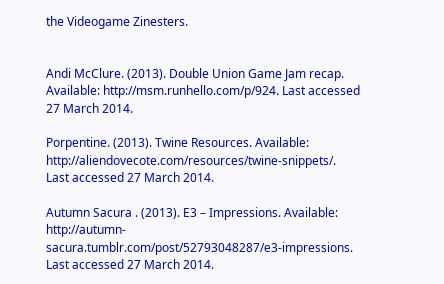the Videogame Zinesters.


Andi McClure. (2013). Double Union Game Jam recap. Available: http://msm.runhello.com/p/924. Last accessed 27 March 2014.

Porpentine. (2013). Twine Resources. Available: http://aliendovecote.com/resources/twine-snippets/. Last accessed 27 March 2014.

Autumn Sacura . (2013). E3 – Impressions. Available: http://autumn-sacura.tumblr.com/post/52793048287/e3-impressions. Last accessed 27 March 2014.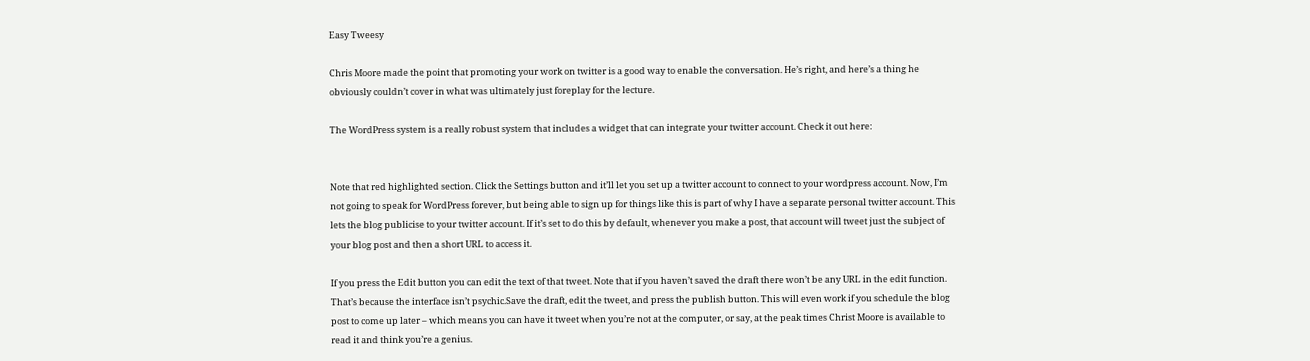Easy Tweesy

Chris Moore made the point that promoting your work on twitter is a good way to enable the conversation. He’s right, and here’s a thing he obviously couldn’t cover in what was ultimately just foreplay for the lecture.

The WordPress system is a really robust system that includes a widget that can integrate your twitter account. Check it out here:


Note that red highlighted section. Click the Settings button and it’ll let you set up a twitter account to connect to your wordpress account. Now, I’m not going to speak for WordPress forever, but being able to sign up for things like this is part of why I have a separate personal twitter account. This lets the blog publicise to your twitter account. If it’s set to do this by default, whenever you make a post, that account will tweet just the subject of your blog post and then a short URL to access it.

If you press the Edit button you can edit the text of that tweet. Note that if you haven’t saved the draft there won’t be any URL in the edit function. That’s because the interface isn’t psychic.Save the draft, edit the tweet, and press the publish button. This will even work if you schedule the blog post to come up later – which means you can have it tweet when you’re not at the computer, or say, at the peak times Christ Moore is available to read it and think you’re a genius.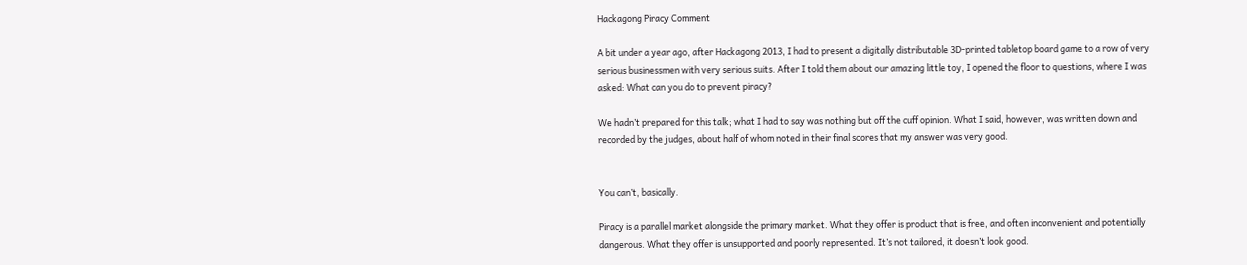Hackagong Piracy Comment

A bit under a year ago, after Hackagong 2013, I had to present a digitally distributable 3D-printed tabletop board game to a row of very serious businessmen with very serious suits. After I told them about our amazing little toy, I opened the floor to questions, where I was asked: What can you do to prevent piracy?

We hadn’t prepared for this talk; what I had to say was nothing but off the cuff opinion. What I said, however, was written down and recorded by the judges, about half of whom noted in their final scores that my answer was very good.


You can’t, basically.

Piracy is a parallel market alongside the primary market. What they offer is product that is free, and often inconvenient and potentially dangerous. What they offer is unsupported and poorly represented. It’s not tailored, it doesn’t look good.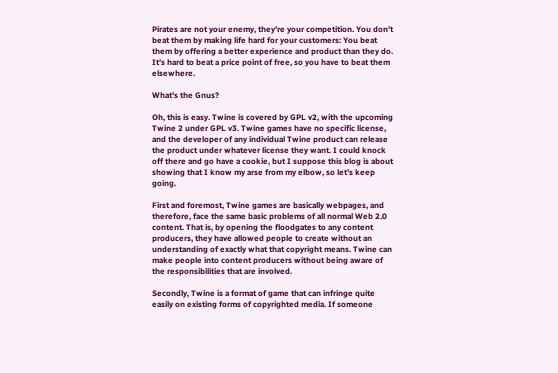Pirates are not your enemy, they’re your competition. You don’t beat them by making life hard for your customers: You beat them by offering a better experience and product than they do. It’s hard to beat a price point of free, so you have to beat them elsewhere.

What’s the Gnus?

Oh, this is easy. Twine is covered by GPL v2, with the upcoming Twine 2 under GPL v3. Twine games have no specific license, and the developer of any individual Twine product can release the product under whatever license they want. I could knock off there and go have a cookie, but I suppose this blog is about showing that I know my arse from my elbow, so let’s keep going.

First and foremost, Twine games are basically webpages, and therefore, face the same basic problems of all normal Web 2.0 content. That is, by opening the floodgates to any content producers, they have allowed people to create without an understanding of exactly what that copyright means. Twine can make people into content producers without being aware of the responsibilities that are involved.

Secondly, Twine is a format of game that can infringe quite easily on existing forms of copyrighted media. If someone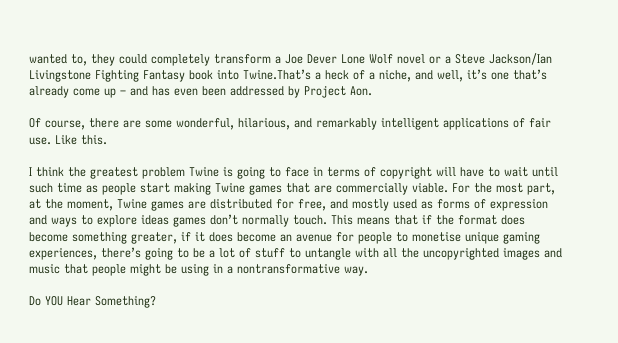wanted to, they could completely transform a Joe Dever Lone Wolf novel or a Steve Jackson/Ian Livingstone Fighting Fantasy book into Twine.That’s a heck of a niche, and well, it’s one that’s already come up – and has even been addressed by Project Aon.

Of course, there are some wonderful, hilarious, and remarkably intelligent applications of fair use. Like this.

I think the greatest problem Twine is going to face in terms of copyright will have to wait until such time as people start making Twine games that are commercially viable. For the most part, at the moment, Twine games are distributed for free, and mostly used as forms of expression and ways to explore ideas games don’t normally touch. This means that if the format does become something greater, if it does become an avenue for people to monetise unique gaming experiences, there’s going to be a lot of stuff to untangle with all the uncopyrighted images and music that people might be using in a nontransformative way.

Do YOU Hear Something?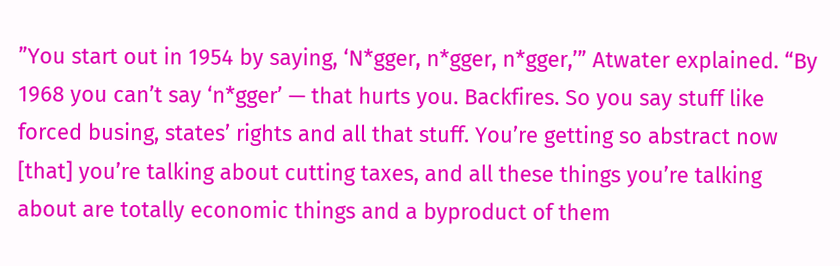”You start out in 1954 by saying, ‘N*gger, n*gger, n*gger,’” Atwater explained. “By 1968 you can’t say ‘n*gger’ — that hurts you. Backfires. So you say stuff like forced busing, states’ rights and all that stuff. You’re getting so abstract now [that] you’re talking about cutting taxes, and all these things you’re talking about are totally economic things and a byproduct of them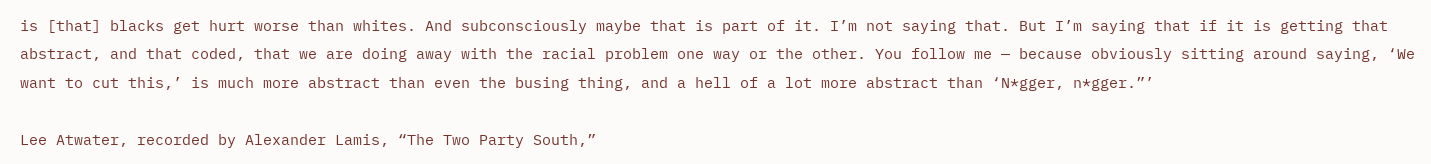is [that] blacks get hurt worse than whites. And subconsciously maybe that is part of it. I’m not saying that. But I’m saying that if it is getting that abstract, and that coded, that we are doing away with the racial problem one way or the other. You follow me — because obviously sitting around saying, ‘We want to cut this,’ is much more abstract than even the busing thing, and a hell of a lot more abstract than ‘N*gger, n*gger.”’

Lee Atwater, recorded by Alexander Lamis, “The Two Party South,”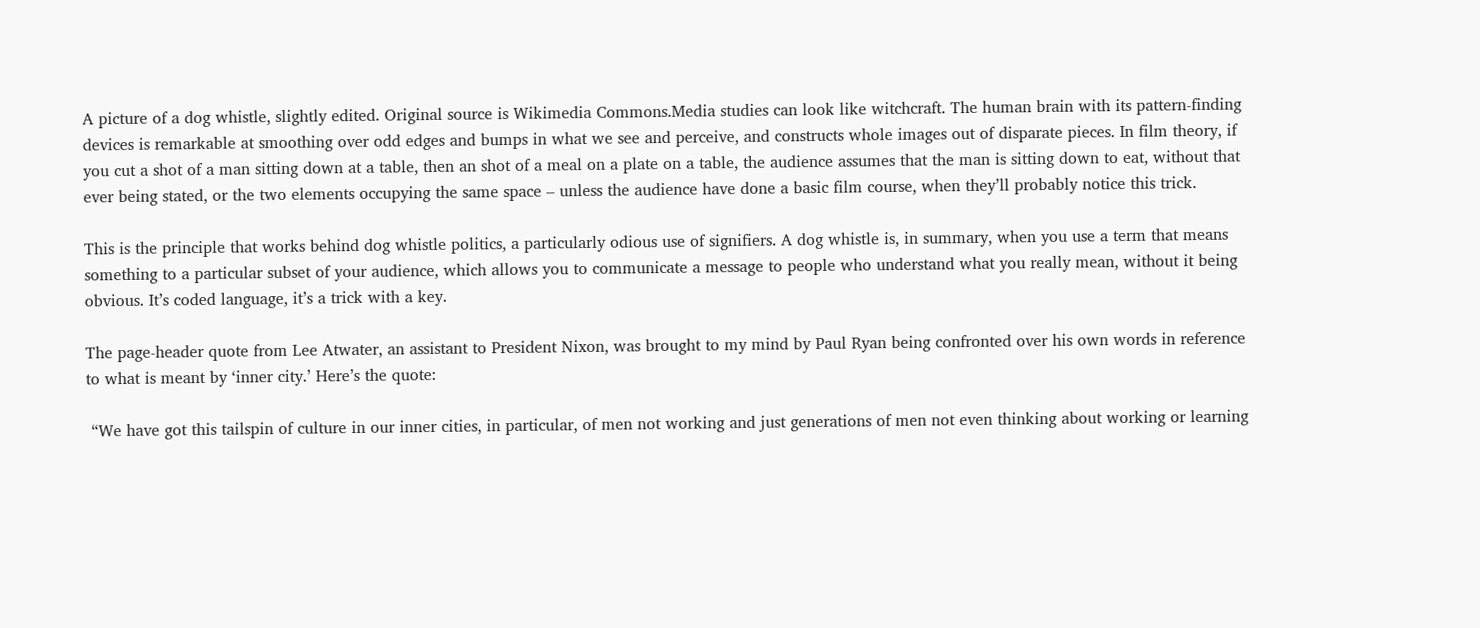A picture of a dog whistle, slightly edited. Original source is Wikimedia Commons.Media studies can look like witchcraft. The human brain with its pattern-finding devices is remarkable at smoothing over odd edges and bumps in what we see and perceive, and constructs whole images out of disparate pieces. In film theory, if you cut a shot of a man sitting down at a table, then an shot of a meal on a plate on a table, the audience assumes that the man is sitting down to eat, without that ever being stated, or the two elements occupying the same space – unless the audience have done a basic film course, when they’ll probably notice this trick.

This is the principle that works behind dog whistle politics, a particularly odious use of signifiers. A dog whistle is, in summary, when you use a term that means something to a particular subset of your audience, which allows you to communicate a message to people who understand what you really mean, without it being obvious. It’s coded language, it’s a trick with a key.

The page-header quote from Lee Atwater, an assistant to President Nixon, was brought to my mind by Paul Ryan being confronted over his own words in reference to what is meant by ‘inner city.’ Here’s the quote:

 “We have got this tailspin of culture in our inner cities, in particular, of men not working and just generations of men not even thinking about working or learning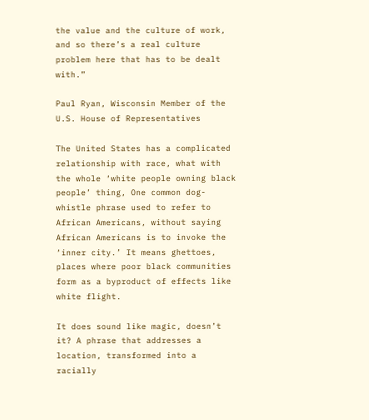the value and the culture of work, and so there’s a real culture problem here that has to be dealt with.”

Paul Ryan, Wisconsin Member of the U.S. House of Representatives

The United States has a complicated relationship with race, what with the whole ‘white people owning black people’ thing, One common dog-whistle phrase used to refer to African Americans, without saying African Americans is to invoke the ‘inner city.’ It means ghettoes, places where poor black communities form as a byproduct of effects like white flight.

It does sound like magic, doesn’t it? A phrase that addresses a location, transformed into a racially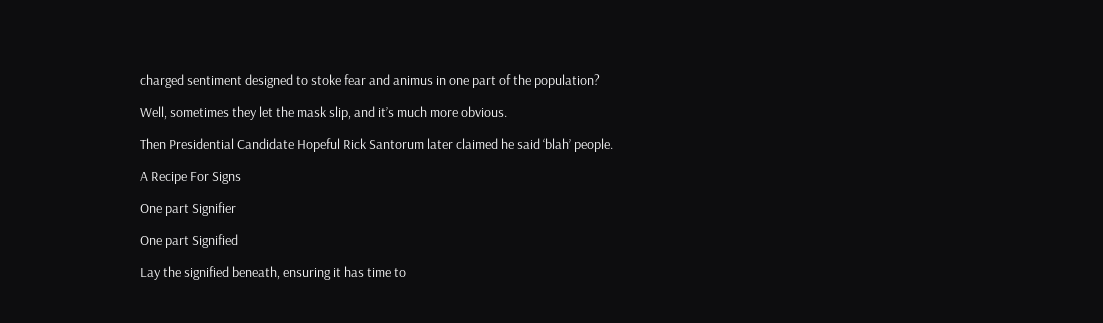charged sentiment designed to stoke fear and animus in one part of the population?

Well, sometimes they let the mask slip, and it’s much more obvious.

Then Presidential Candidate Hopeful Rick Santorum later claimed he said ‘blah’ people.

A Recipe For Signs

One part Signifier

One part Signified

Lay the signified beneath, ensuring it has time to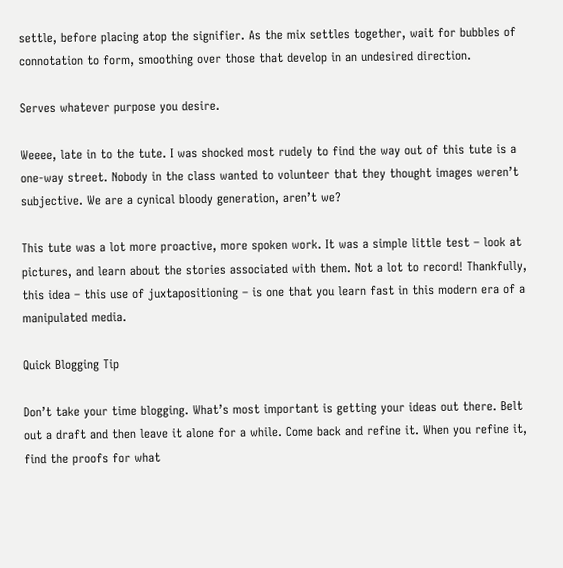settle, before placing atop the signifier. As the mix settles together, wait for bubbles of connotation to form, smoothing over those that develop in an undesired direction.

Serves whatever purpose you desire.

Weeee, late in to the tute. I was shocked most rudely to find the way out of this tute is a one-way street. Nobody in the class wanted to volunteer that they thought images weren’t subjective. We are a cynical bloody generation, aren’t we?

This tute was a lot more proactive, more spoken work. It was a simple little test – look at pictures, and learn about the stories associated with them. Not a lot to record! Thankfully, this idea – this use of juxtapositioning – is one that you learn fast in this modern era of a manipulated media.

Quick Blogging Tip

Don’t take your time blogging. What’s most important is getting your ideas out there. Belt out a draft and then leave it alone for a while. Come back and refine it. When you refine it, find the proofs for what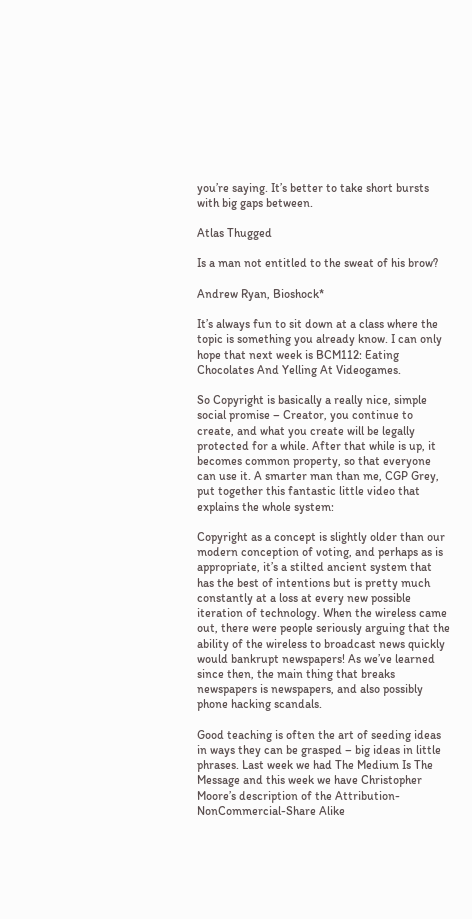you’re saying. It’s better to take short bursts with big gaps between.

Atlas Thugged

Is a man not entitled to the sweat of his brow?

Andrew Ryan, Bioshock*

It’s always fun to sit down at a class where the topic is something you already know. I can only hope that next week is BCM112: Eating Chocolates And Yelling At Videogames.

So Copyright is basically a really nice, simple social promise – Creator, you continue to create, and what you create will be legally protected for a while. After that while is up, it becomes common property, so that everyone can use it. A smarter man than me, CGP Grey, put together this fantastic little video that explains the whole system:

Copyright as a concept is slightly older than our modern conception of voting, and perhaps as is appropriate, it’s a stilted ancient system that has the best of intentions but is pretty much constantly at a loss at every new possible iteration of technology. When the wireless came out, there were people seriously arguing that the ability of the wireless to broadcast news quickly would bankrupt newspapers! As we’ve learned since then, the main thing that breaks newspapers is newspapers, and also possibly phone hacking scandals.

Good teaching is often the art of seeding ideas in ways they can be grasped – big ideas in little phrases. Last week we had The Medium Is The Message and this week we have Christopher Moore’s description of the Attribution-NonCommercial-Share Alike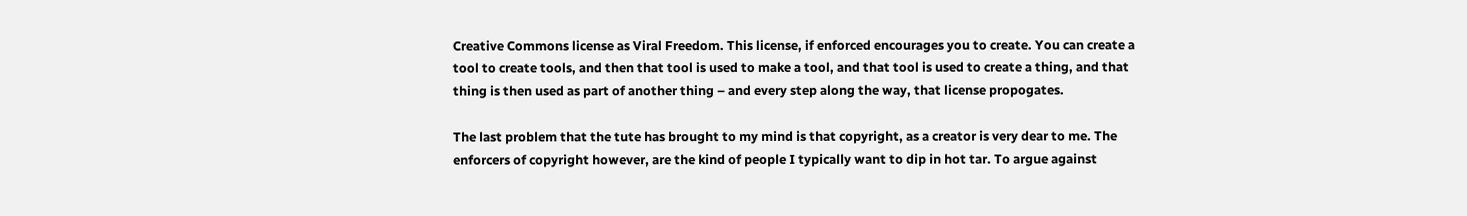Creative Commons license as Viral Freedom. This license, if enforced encourages you to create. You can create a tool to create tools, and then that tool is used to make a tool, and that tool is used to create a thing, and that thing is then used as part of another thing – and every step along the way, that license propogates.

The last problem that the tute has brought to my mind is that copyright, as a creator is very dear to me. The enforcers of copyright however, are the kind of people I typically want to dip in hot tar. To argue against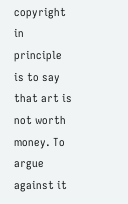copyright in principle is to say that art is not worth money. To argue against it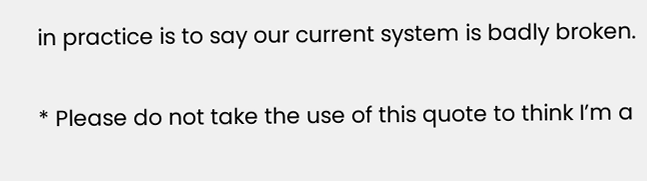in practice is to say our current system is badly broken.

* Please do not take the use of this quote to think I’m a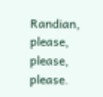Randian, please, please, please.